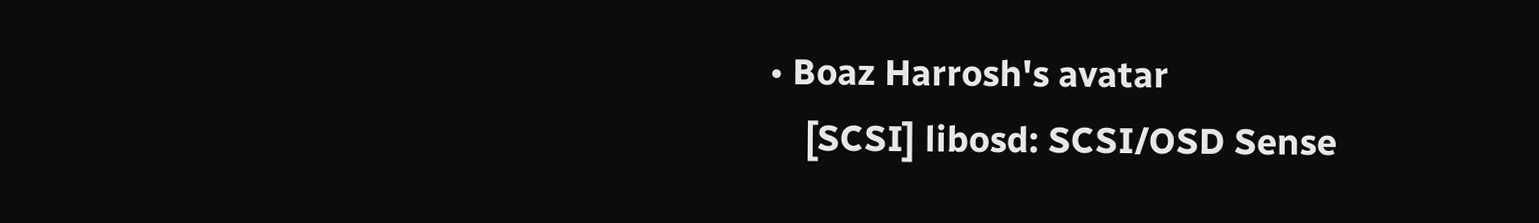• Boaz Harrosh's avatar
    [SCSI] libosd: SCSI/OSD Sense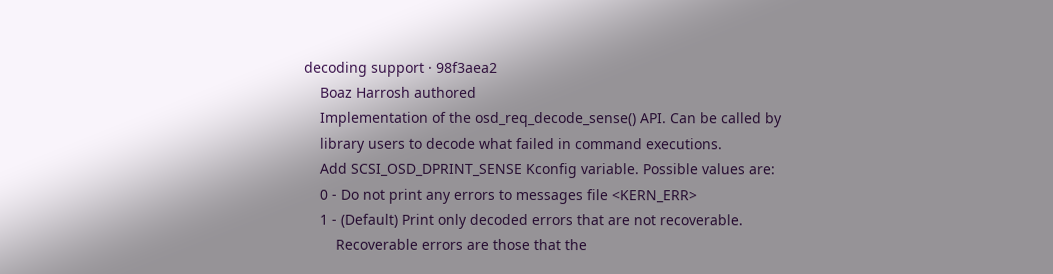decoding support · 98f3aea2
    Boaz Harrosh authored
    Implementation of the osd_req_decode_sense() API. Can be called by
    library users to decode what failed in command executions.
    Add SCSI_OSD_DPRINT_SENSE Kconfig variable. Possible values are:
    0 - Do not print any errors to messages file <KERN_ERR>
    1 - (Default) Print only decoded errors that are not recoverable.
        Recoverable errors are those that the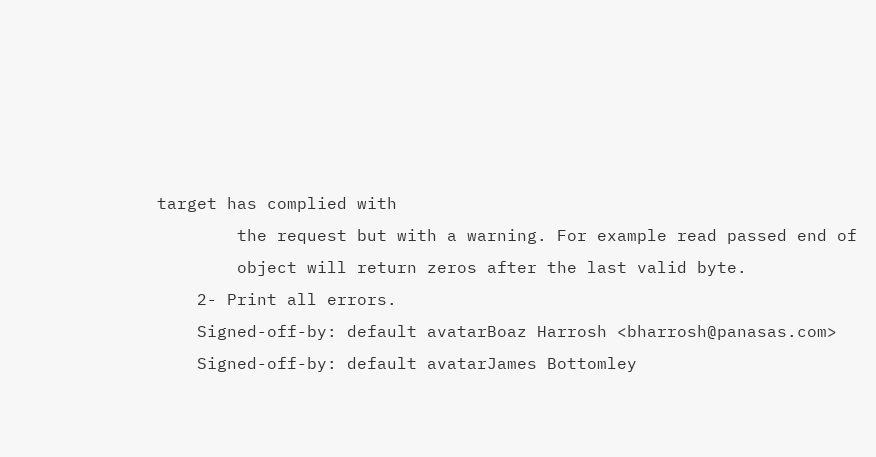target has complied with
        the request but with a warning. For example read passed end of
        object will return zeros after the last valid byte.
    2- Print all errors.
    Signed-off-by: default avatarBoaz Harrosh <bharrosh@panasas.com>
    Signed-off-by: default avatarJames Bottomley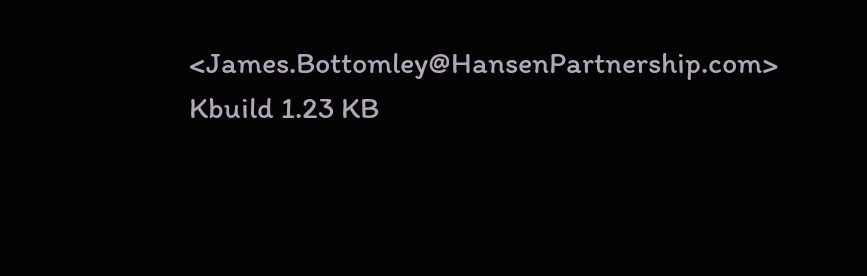<James.Bottomley@HansenPartnership.com>
Kbuild 1.23 KB